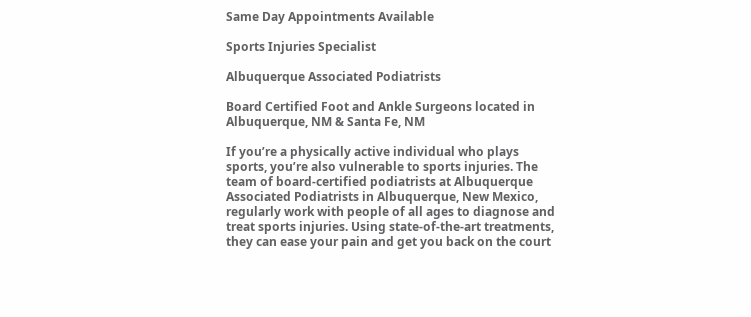Same Day Appointments Available

Sports Injuries Specialist

Albuquerque Associated Podiatrists

Board Certified Foot and Ankle Surgeons located in Albuquerque, NM & Santa Fe, NM

If you’re a physically active individual who plays sports, you’re also vulnerable to sports injuries. The team of board-certified podiatrists at Albuquerque Associated Podiatrists in Albuquerque, New Mexico, regularly work with people of all ages to diagnose and treat sports injuries. Using state-of-the-art treatments, they can ease your pain and get you back on the court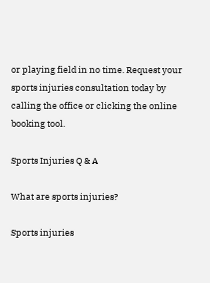or playing field in no time. Request your sports injuries consultation today by calling the office or clicking the online booking tool.

Sports Injuries Q & A

What are sports injuries?

Sports injuries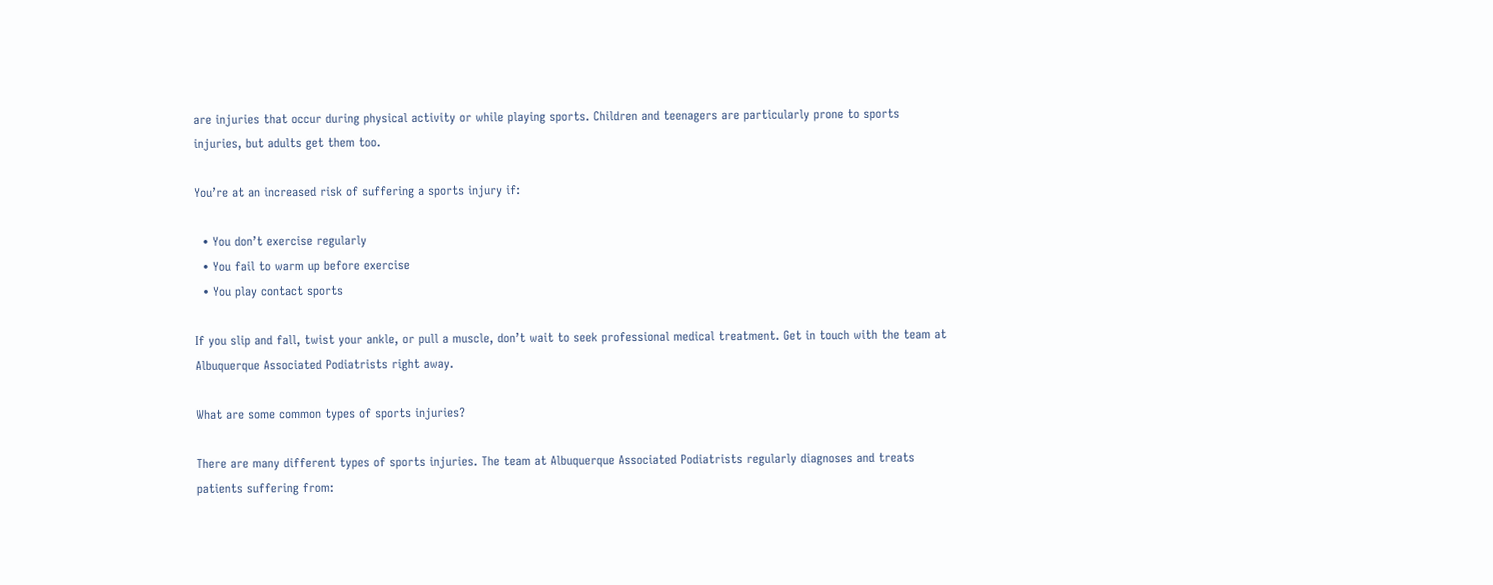are injuries that occur during physical activity or while playing sports. Children and teenagers are particularly prone to sports injuries, but adults get them too.

You’re at an increased risk of suffering a sports injury if:

  • You don’t exercise regularly
  • You fail to warm up before exercise
  • You play contact sports

If you slip and fall, twist your ankle, or pull a muscle, don’t wait to seek professional medical treatment. Get in touch with the team at Albuquerque Associated Podiatrists right away.

What are some common types of sports injuries?

There are many different types of sports injuries. The team at Albuquerque Associated Podiatrists regularly diagnoses and treats patients suffering from: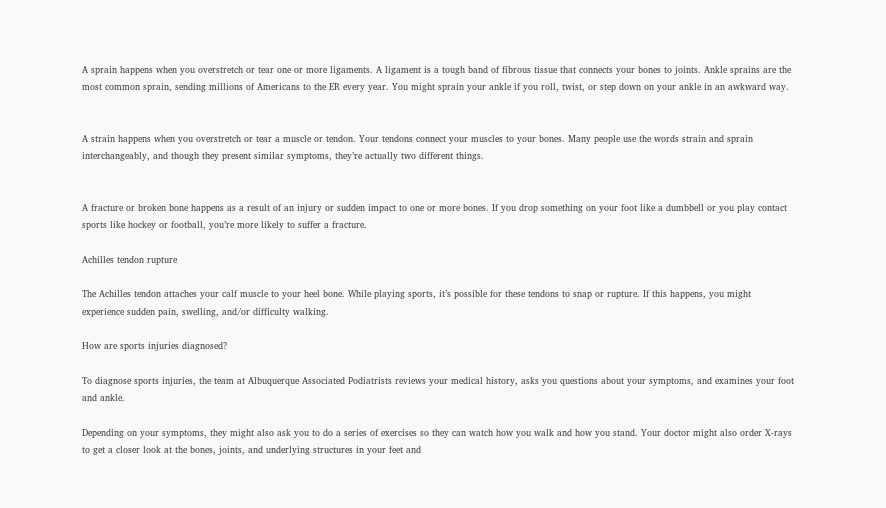A sprain happens when you overstretch or tear one or more ligaments. A ligament is a tough band of fibrous tissue that connects your bones to joints. Ankle sprains are the most common sprain, sending millions of Americans to the ER every year. You might sprain your ankle if you roll, twist, or step down on your ankle in an awkward way.


A strain happens when you overstretch or tear a muscle or tendon. Your tendons connect your muscles to your bones. Many people use the words strain and sprain interchangeably, and though they present similar symptoms, they’re actually two different things.


A fracture or broken bone happens as a result of an injury or sudden impact to one or more bones. If you drop something on your foot like a dumbbell or you play contact sports like hockey or football, you’re more likely to suffer a fracture.

Achilles tendon rupture

The Achilles tendon attaches your calf muscle to your heel bone. While playing sports, it’s possible for these tendons to snap or rupture. If this happens, you might experience sudden pain, swelling, and/or difficulty walking.

How are sports injuries diagnosed?

To diagnose sports injuries, the team at Albuquerque Associated Podiatrists reviews your medical history, asks you questions about your symptoms, and examines your foot and ankle.

Depending on your symptoms, they might also ask you to do a series of exercises so they can watch how you walk and how you stand. Your doctor might also order X-rays to get a closer look at the bones, joints, and underlying structures in your feet and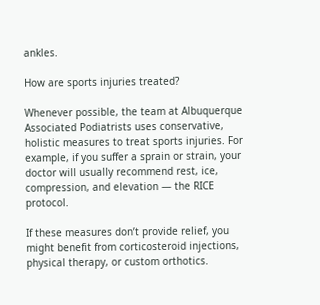ankles.

How are sports injuries treated?

Whenever possible, the team at Albuquerque Associated Podiatrists uses conservative, holistic measures to treat sports injuries. For example, if you suffer a sprain or strain, your doctor will usually recommend rest, ice, compression, and elevation — the RICE protocol.

If these measures don’t provide relief, you might benefit from corticosteroid injections, physical therapy, or custom orthotics.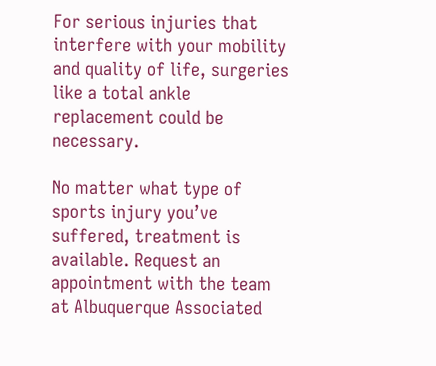For serious injuries that interfere with your mobility and quality of life, surgeries like a total ankle replacement could be necessary.

No matter what type of sports injury you’ve suffered, treatment is available. Request an appointment with the team at Albuquerque Associated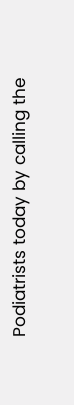Podiatrists today by calling the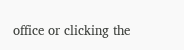office or clicking the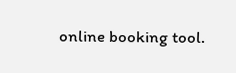online booking tool.